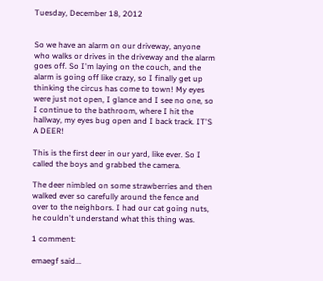Tuesday, December 18, 2012


So we have an alarm on our driveway, anyone who walks or drives in the driveway and the alarm goes off. So I'm laying on the couch, and the alarm is going off like crazy, so I finally get up thinking the circus has come to town! My eyes were just not open, I glance and I see no one, so I continue to the bathroom, where I hit the hallway, my eyes bug open and I back track. IT'S A DEER!

This is the first deer in our yard, like ever. So I called the boys and grabbed the camera.

The deer nimbled on some strawberries and then walked ever so carefully around the fence and over to the neighbors. I had our cat going nuts, he couldn't understand what this thing was.

1 comment:

emaegf said...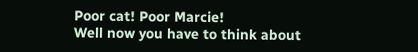Poor cat! Poor Marcie!
Well now you have to think about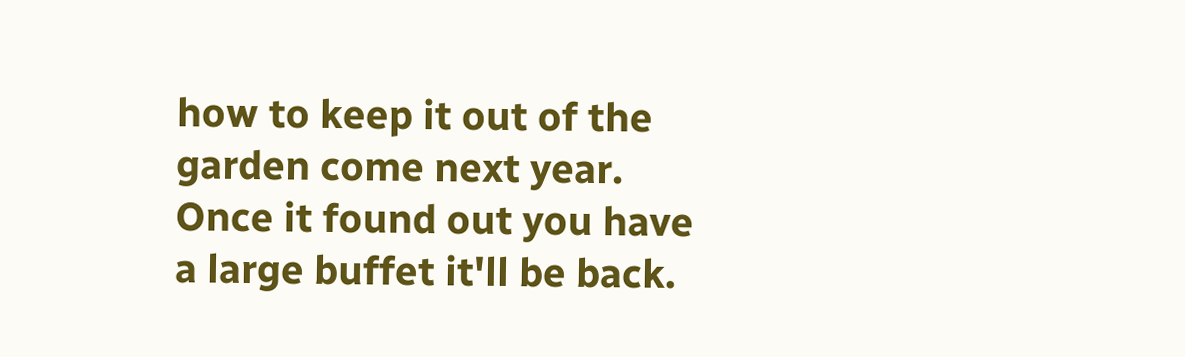how to keep it out of the garden come next year. Once it found out you have a large buffet it'll be back.